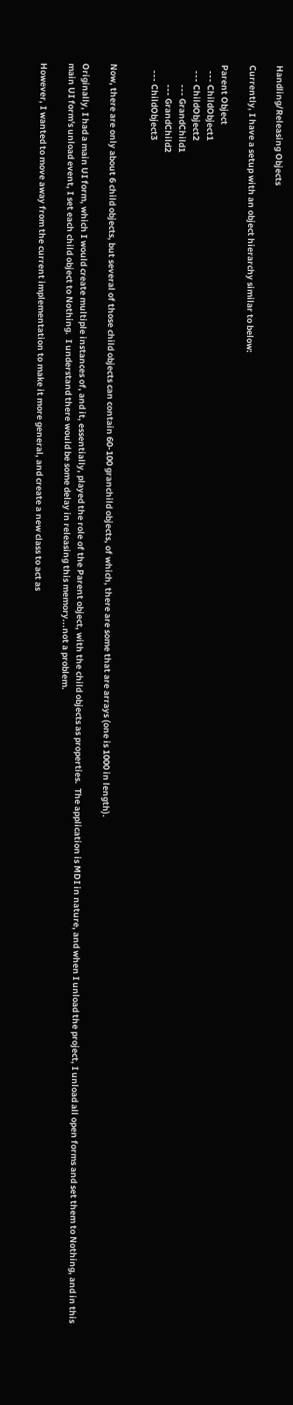Handling/Releasing Objects

Currently, I have a setup with an object hierarchy similar to below:

Parent Object
   --- ChildObject1
   --- ChildObject2
          --- GrandChild1
          --- GrandChild2
   --- ChildObject3


Now, there are only about 6 child objects, but several of those child objects can contain 60-100 granchild objects, of which, there are some that are arrays (one is 1000 in length).

Originally, I had a main UI form, which I would create multiple instances of, and it, essentially, played the role of the Parent object, with the child objects as properties.  The application is MDI in nature, and when I unload the project, I unload all open forms and set them to Nothing, and in this main UI form's unload event, I set each child object to Nothing.  I understand there would be some delay in releasing this memory...not a problem.

However, I wanted to move away from the current implementation to make it more general, and create a new class to act as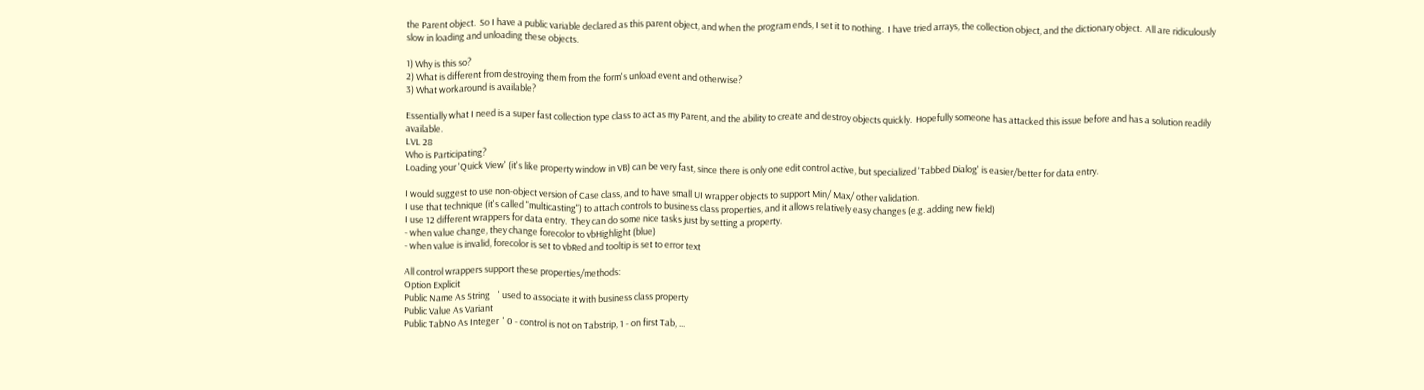the Parent object.  So I have a public variable declared as this parent object, and when the program ends, I set it to nothing.  I have tried arrays, the collection object, and the dictionary object.  All are ridiculously slow in loading and unloading these objects.

1) Why is this so?
2) What is different from destroying them from the form's unload event and otherwise?
3) What workaround is available?

Essentially what I need is a super fast collection type class to act as my Parent, and the ability to create and destroy objects quickly.  Hopefully someone has attacked this issue before and has a solution readily available.
LVL 28
Who is Participating?
Loading your 'Quick View' (it's like property window in VB) can be very fast, since there is only one edit control active, but specialized 'Tabbed Dialog' is easier/better for data entry.

I would suggest to use non-object version of Case class, and to have small UI wrapper objects to support Min/ Max/ other validation.
I use that technique (it's called "multicasting") to attach controls to business class properties, and it allows relatively easy changes (e.g. adding new field)
I use 12 different wrappers for data entry.  They can do some nice tasks just by setting a property.
- when value change, they change forecolor to vbHighlight (blue)
- when value is invalid, forecolor is set to vbRed and tooltip is set to error text

All control wrappers support these properties/methods:
Option Explicit
Public Name As String    ' used to associate it with business class property
Public Value As Variant
Public TabNo As Integer  ' 0 - control is not on Tabstrip, 1 - on first Tab, ...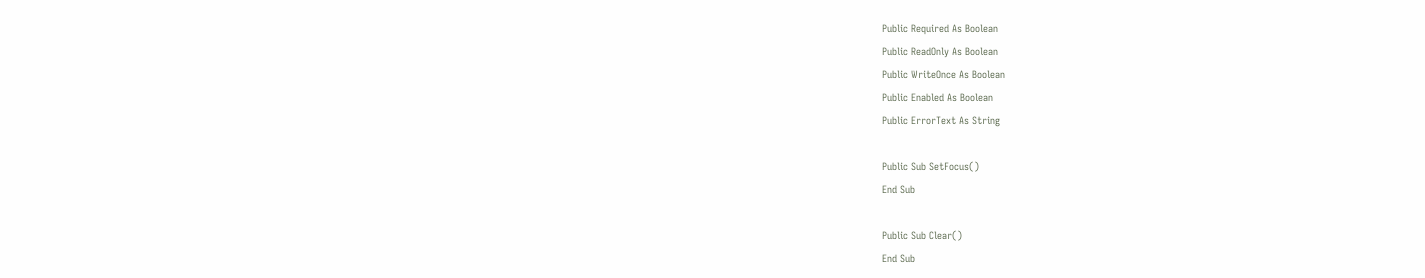Public Required As Boolean
Public ReadOnly As Boolean
Public WriteOnce As Boolean
Public Enabled As Boolean
Public ErrorText As String

Public Sub SetFocus()
End Sub

Public Sub Clear()
End Sub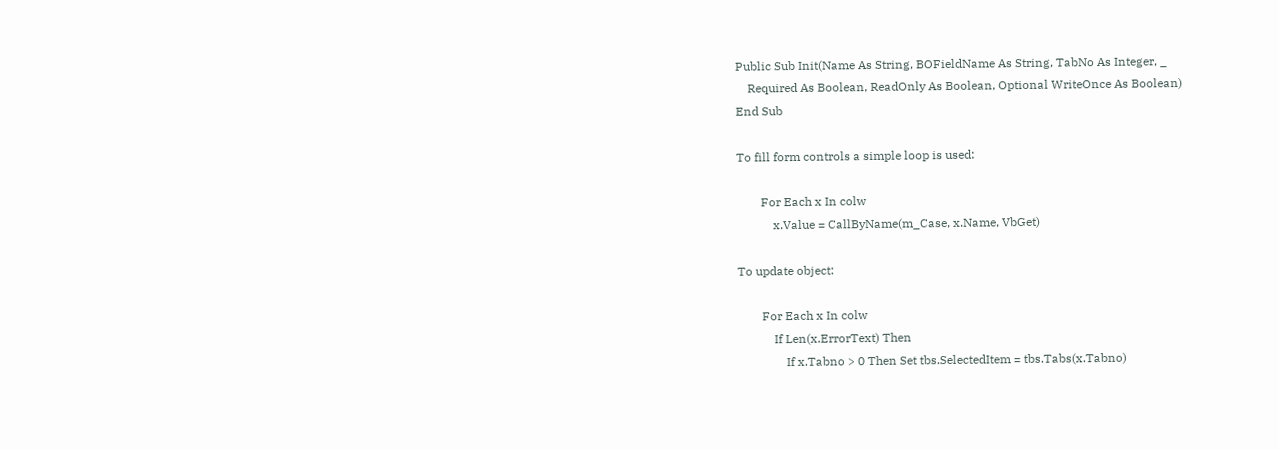Public Sub Init(Name As String, BOFieldName As String, TabNo As Integer, _
    Required As Boolean, ReadOnly As Boolean, Optional WriteOnce As Boolean)
End Sub

To fill form controls a simple loop is used:

        For Each x In colw
            x.Value = CallByName(m_Case, x.Name, VbGet)

To update object:

        For Each x In colw
            If Len(x.ErrorText) Then
                If x.Tabno > 0 Then Set tbs.SelectedItem = tbs.Tabs(x.Tabno)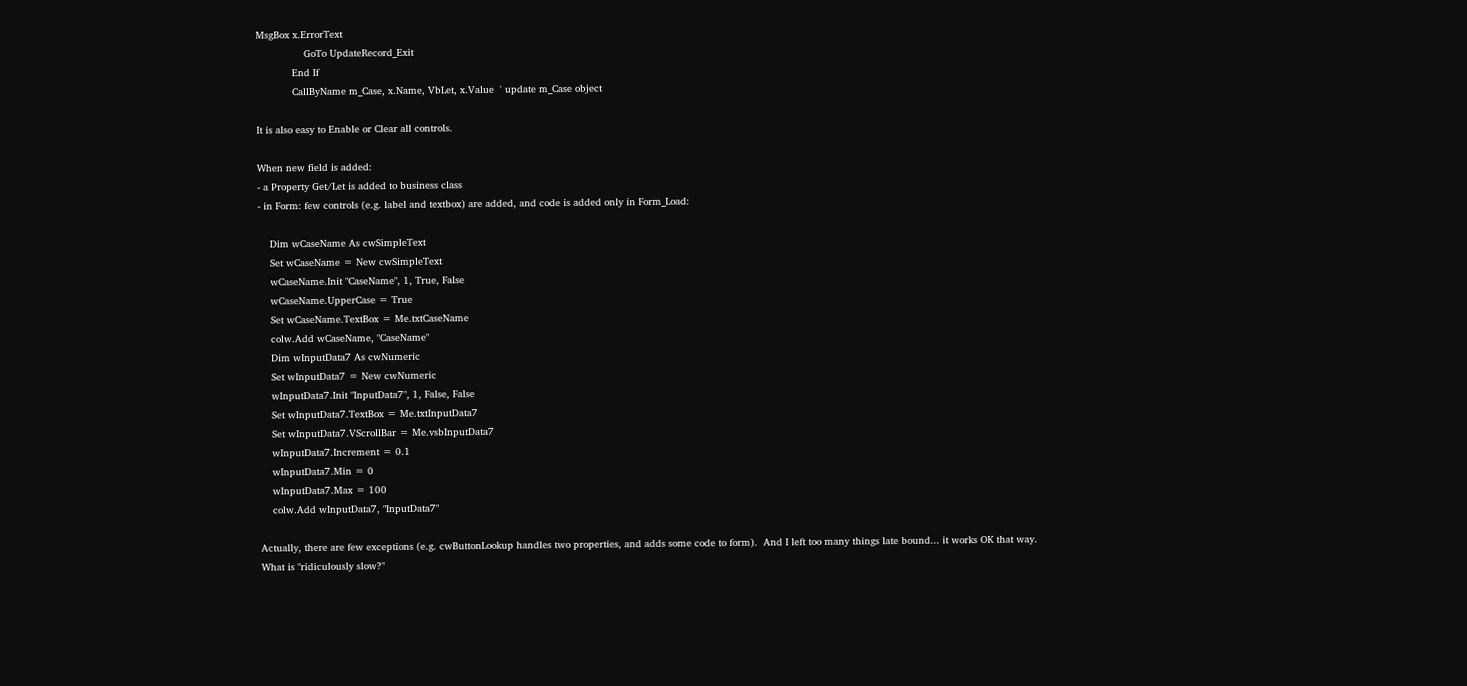MsgBox x.ErrorText
                GoTo UpdateRecord_Exit
            End If
            CallByName m_Case, x.Name, VbLet, x.Value  ' update m_Case object

It is also easy to Enable or Clear all controls.

When new field is added:
- a Property Get/Let is added to business class
- in Form: few controls (e.g. label and textbox) are added, and code is added only in Form_Load:

    Dim wCaseName As cwSimpleText
    Set wCaseName = New cwSimpleText
    wCaseName.Init "CaseName", 1, True, False
    wCaseName.UpperCase = True
    Set wCaseName.TextBox = Me.txtCaseName
    colw.Add wCaseName, "CaseName"
    Dim wInputData7 As cwNumeric
    Set wInputData7 = New cwNumeric
    wInputData7.Init "InputData7", 1, False, False
    Set wInputData7.TextBox = Me.txtInputData7
    Set wInputData7.VScrollBar = Me.vsbInputData7
    wInputData7.Increment = 0.1
    wInputData7.Min = 0
    wInputData7.Max = 100
    colw.Add wInputData7, "InputData7"

Actually, there are few exceptions (e.g. cwButtonLookup handles two properties, and adds some code to form).  And I left too many things late bound... it works OK that way.
What is "ridiculously slow?"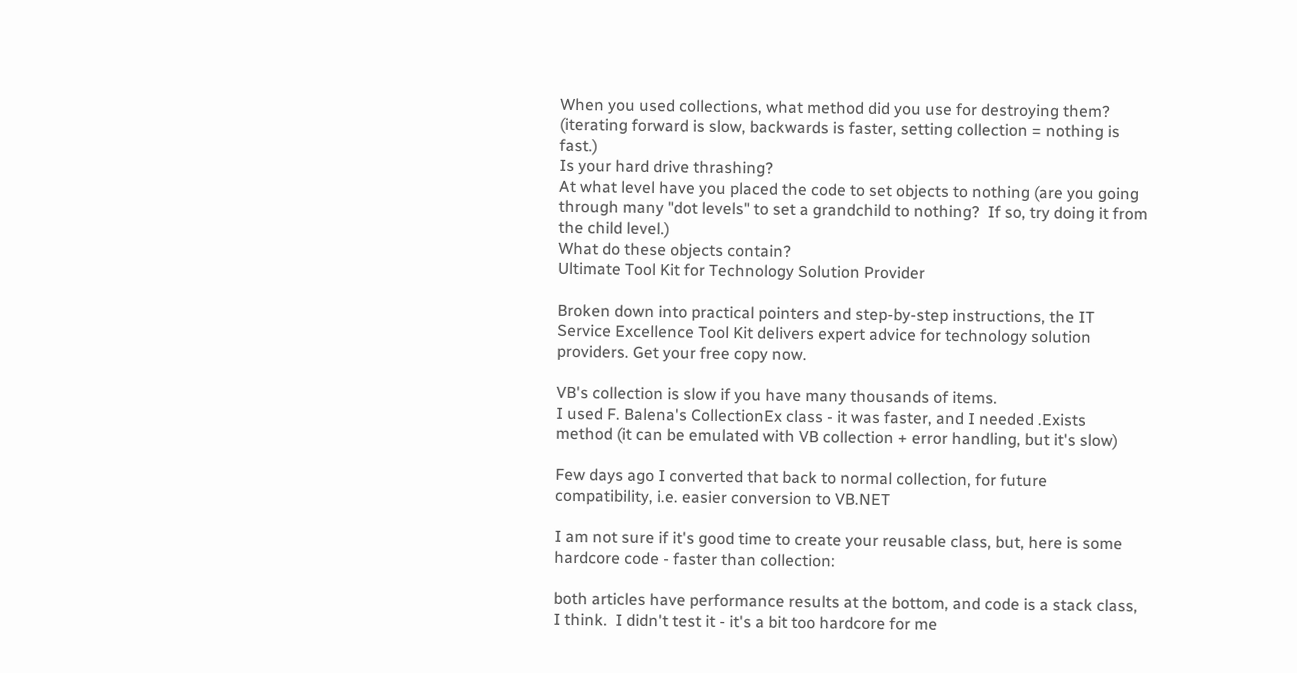When you used collections, what method did you use for destroying them? (iterating forward is slow, backwards is faster, setting collection = nothing is fast.)
Is your hard drive thrashing?
At what level have you placed the code to set objects to nothing (are you going through many "dot levels" to set a grandchild to nothing?  If so, try doing it from the child level.)
What do these objects contain?
Ultimate Tool Kit for Technology Solution Provider

Broken down into practical pointers and step-by-step instructions, the IT Service Excellence Tool Kit delivers expert advice for technology solution providers. Get your free copy now.

VB's collection is slow if you have many thousands of items.
I used F. Balena's CollectionEx class - it was faster, and I needed .Exists method (it can be emulated with VB collection + error handling, but it's slow)

Few days ago I converted that back to normal collection, for future compatibility, i.e. easier conversion to VB.NET

I am not sure if it's good time to create your reusable class, but, here is some hardcore code - faster than collection:

both articles have performance results at the bottom, and code is a stack class, I think.  I didn't test it - it's a bit too hardcore for me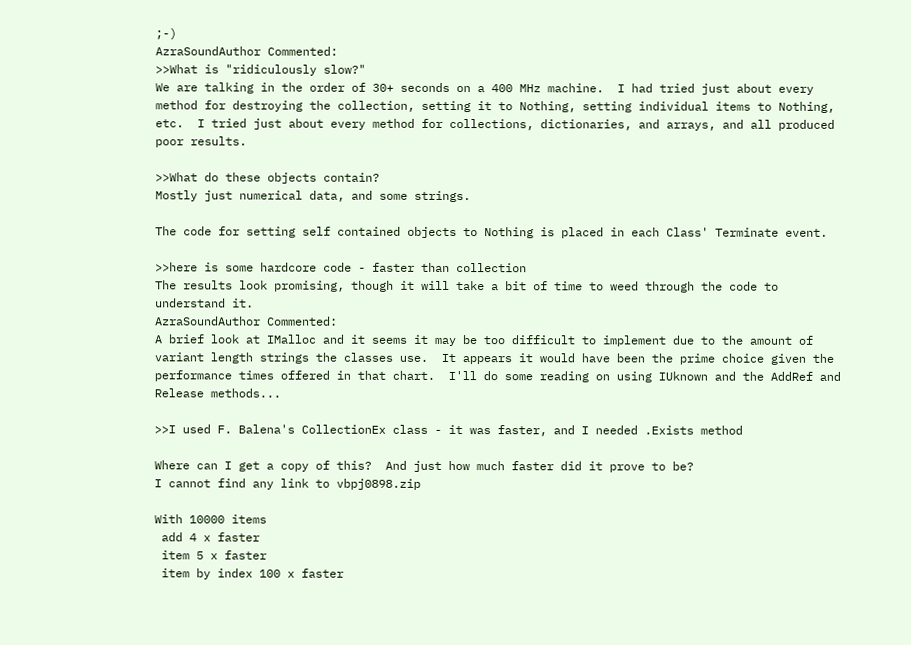;-)
AzraSoundAuthor Commented:
>>What is "ridiculously slow?"
We are talking in the order of 30+ seconds on a 400 MHz machine.  I had tried just about every method for destroying the collection, setting it to Nothing, setting individual items to Nothing, etc.  I tried just about every method for collections, dictionaries, and arrays, and all produced poor results.

>>What do these objects contain?
Mostly just numerical data, and some strings.

The code for setting self contained objects to Nothing is placed in each Class' Terminate event.

>>here is some hardcore code - faster than collection
The results look promising, though it will take a bit of time to weed through the code to understand it.
AzraSoundAuthor Commented:
A brief look at IMalloc and it seems it may be too difficult to implement due to the amount of variant length strings the classes use.  It appears it would have been the prime choice given the performance times offered in that chart.  I'll do some reading on using IUknown and the AddRef and Release methods...

>>I used F. Balena's CollectionEx class - it was faster, and I needed .Exists method

Where can I get a copy of this?  And just how much faster did it prove to be?
I cannot find any link to vbpj0898.zip

With 10000 items
 add 4 x faster
 item 5 x faster
 item by index 100 x faster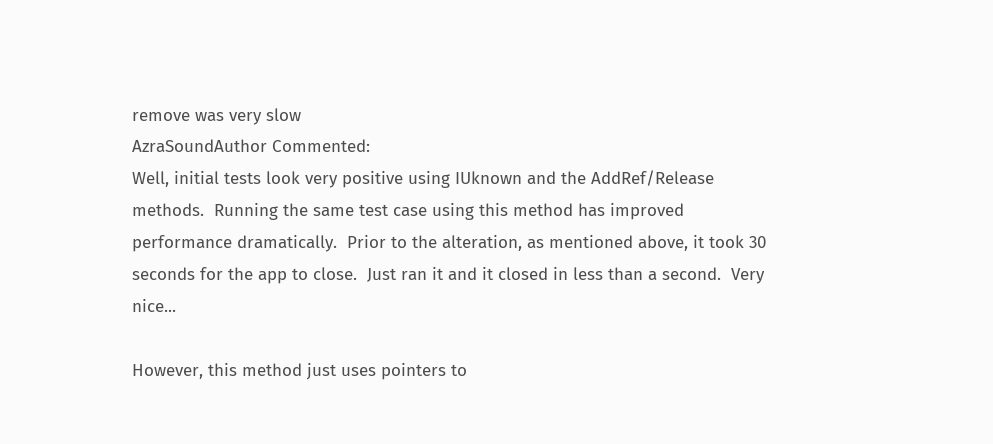remove was very slow
AzraSoundAuthor Commented:
Well, initial tests look very positive using IUknown and the AddRef/Release methods.  Running the same test case using this method has improved performance dramatically.  Prior to the alteration, as mentioned above, it took 30 seconds for the app to close.  Just ran it and it closed in less than a second.  Very nice...

However, this method just uses pointers to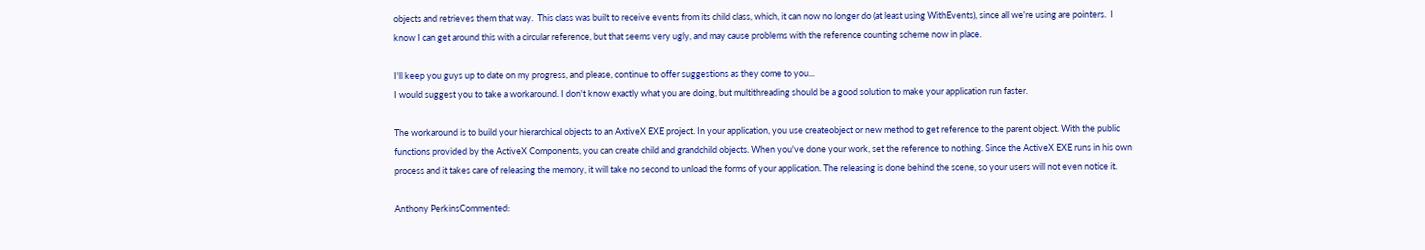objects and retrieves them that way.  This class was built to receive events from its child class, which, it can now no longer do (at least using WithEvents), since all we're using are pointers.  I know I can get around this with a circular reference, but that seems very ugly, and may cause problems with the reference counting scheme now in place.

I'll keep you guys up to date on my progress, and please, continue to offer suggestions as they come to you...
I would suggest you to take a workaround. I don't know exactly what you are doing, but multithreading should be a good solution to make your application run faster.

The workaround is to build your hierarchical objects to an AxtiveX EXE project. In your application, you use createobject or new method to get reference to the parent object. With the public functions provided by the ActiveX Components, you can create child and grandchild objects. When you've done your work, set the reference to nothing. Since the ActiveX EXE runs in his own process and it takes care of releasing the memory, it will take no second to unload the forms of your application. The releasing is done behind the scene, so your users will not even notice it.

Anthony PerkinsCommented: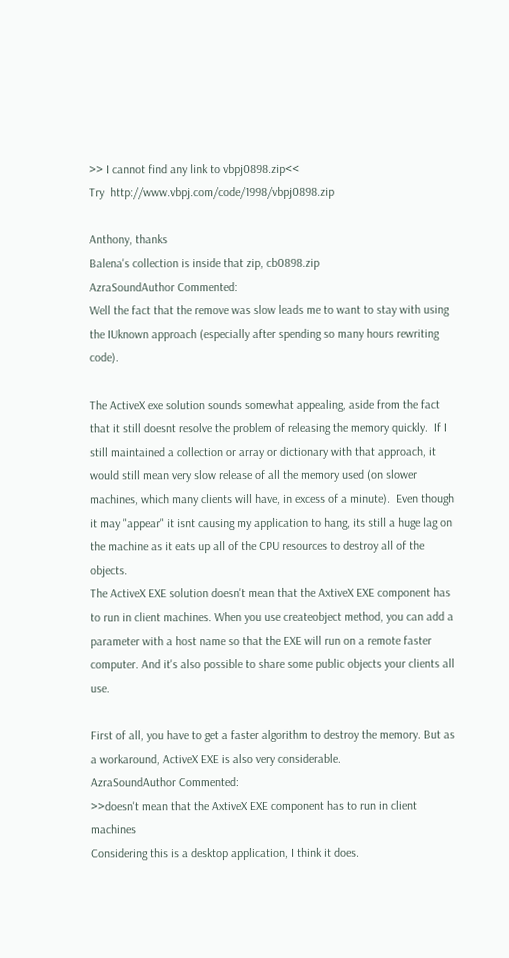>> I cannot find any link to vbpj0898.zip<<
Try  http://www.vbpj.com/code/1998/vbpj0898.zip

Anthony, thanks
Balena's collection is inside that zip, cb0898.zip
AzraSoundAuthor Commented:
Well the fact that the remove was slow leads me to want to stay with using the IUknown approach (especially after spending so many hours rewriting code).

The ActiveX exe solution sounds somewhat appealing, aside from the fact that it still doesnt resolve the problem of releasing the memory quickly.  If I still maintained a collection or array or dictionary with that approach, it would still mean very slow release of all the memory used (on slower machines, which many clients will have, in excess of a minute).  Even though it may "appear" it isnt causing my application to hang, its still a huge lag on the machine as it eats up all of the CPU resources to destroy all of the objects.
The ActiveX EXE solution doesn't mean that the AxtiveX EXE component has to run in client machines. When you use createobject method, you can add a parameter with a host name so that the EXE will run on a remote faster computer. And it's also possible to share some public objects your clients all use.

First of all, you have to get a faster algorithm to destroy the memory. But as a workaround, ActiveX EXE is also very considerable.
AzraSoundAuthor Commented:
>>doesn't mean that the AxtiveX EXE component has to run in client machines
Considering this is a desktop application, I think it does.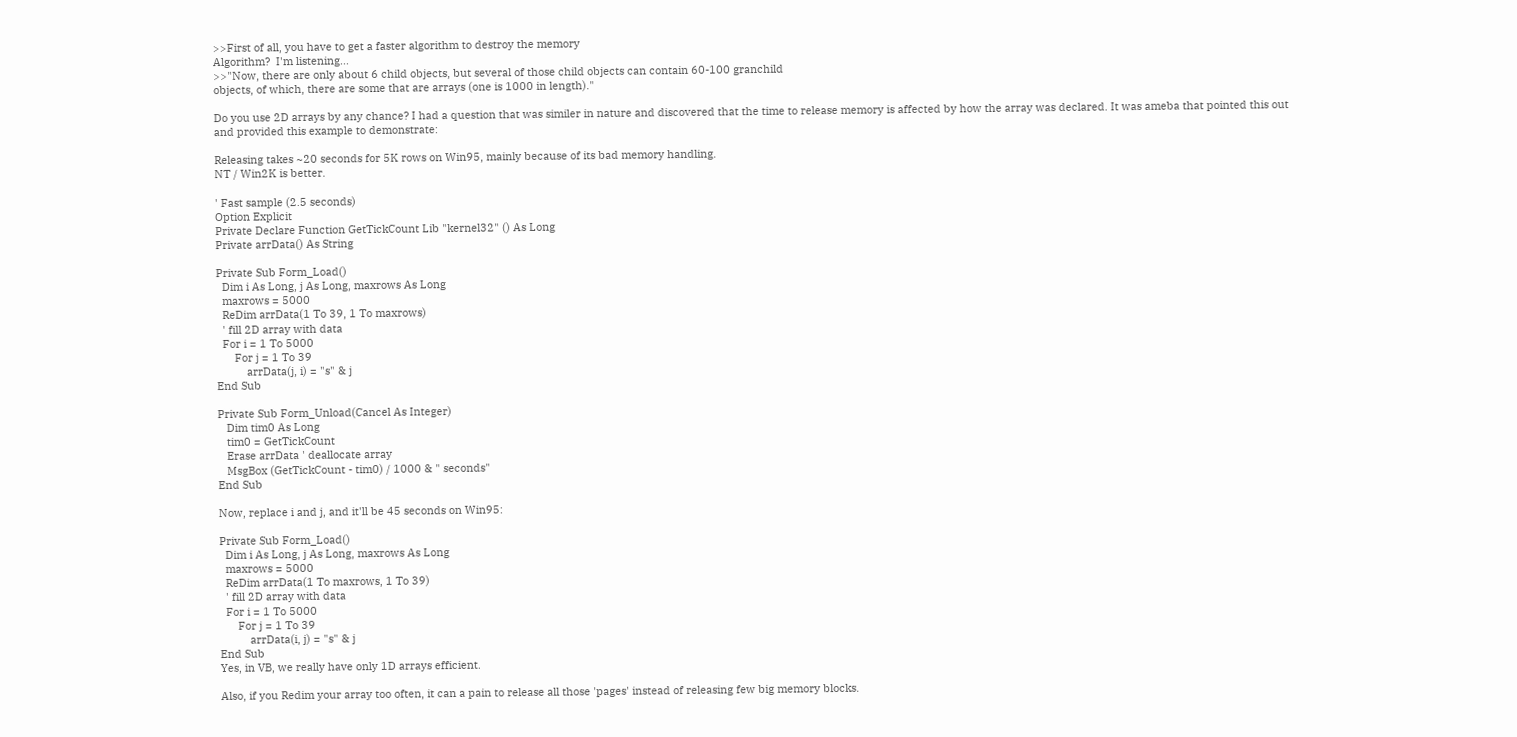>>First of all, you have to get a faster algorithm to destroy the memory
Algorithm?  I'm listening...
>>"Now, there are only about 6 child objects, but several of those child objects can contain 60-100 granchild
objects, of which, there are some that are arrays (one is 1000 in length)."

Do you use 2D arrays by any chance? I had a question that was similer in nature and discovered that the time to release memory is affected by how the array was declared. It was ameba that pointed this out and provided this example to demonstrate:

Releasing takes ~20 seconds for 5K rows on Win95, mainly because of its bad memory handling.
NT / Win2K is better.

' Fast sample (2.5 seconds)
Option Explicit
Private Declare Function GetTickCount Lib "kernel32" () As Long
Private arrData() As String

Private Sub Form_Load()
  Dim i As Long, j As Long, maxrows As Long
  maxrows = 5000
  ReDim arrData(1 To 39, 1 To maxrows)
  ' fill 2D array with data
  For i = 1 To 5000
      For j = 1 To 39
          arrData(j, i) = "s" & j
End Sub

Private Sub Form_Unload(Cancel As Integer)
   Dim tim0 As Long
   tim0 = GetTickCount
   Erase arrData ' deallocate array
   MsgBox (GetTickCount - tim0) / 1000 & " seconds"
End Sub

Now, replace i and j, and it'll be 45 seconds on Win95:

Private Sub Form_Load()
  Dim i As Long, j As Long, maxrows As Long
  maxrows = 5000
  ReDim arrData(1 To maxrows, 1 To 39)
  ' fill 2D array with data
  For i = 1 To 5000
      For j = 1 To 39
          arrData(i, j) = "s" & j
End Sub
Yes, in VB, we really have only 1D arrays efficient.

Also, if you Redim your array too often, it can a pain to release all those 'pages' instead of releasing few big memory blocks.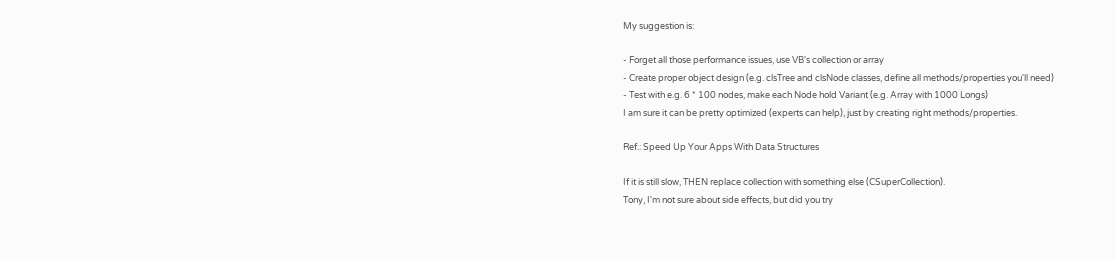My suggestion is:

- Forget all those performance issues, use VB's collection or array
- Create proper object design (e.g. clsTree and clsNode classes, define all methods/properties you'll need)
- Test with e.g. 6 * 100 nodes, make each Node hold Variant (e.g. Array with 1000 Longs)
I am sure it can be pretty optimized (experts can help), just by creating right methods/properties.

Ref.: Speed Up Your Apps With Data Structures

If it is still slow, THEN replace collection with something else (CSuperCollection).
Tony, I'm not sure about side effects, but did you try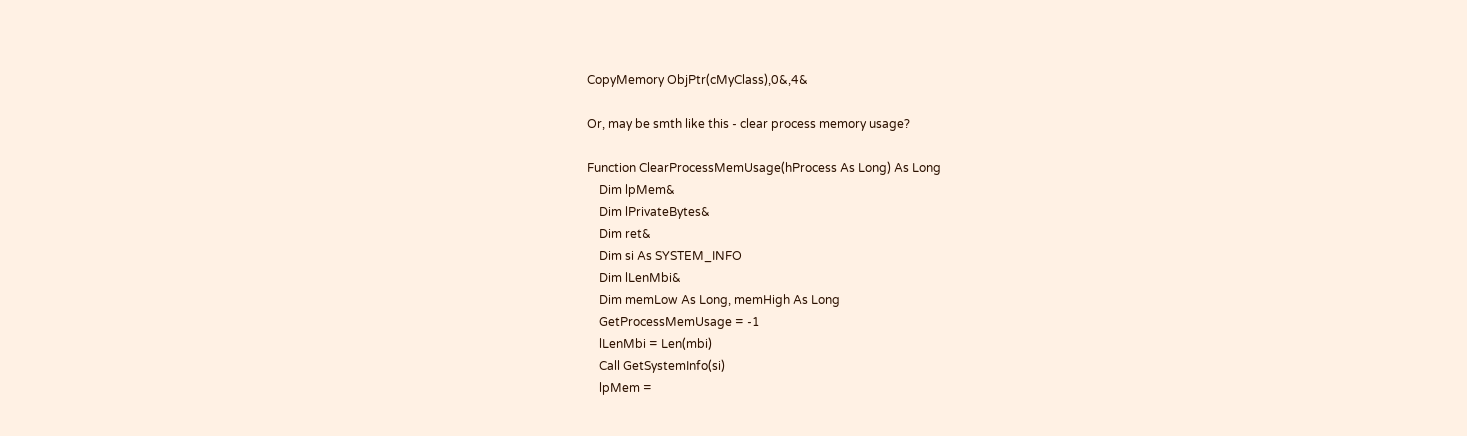CopyMemory ObjPtr(cMyClass),0&,4&

Or, may be smth like this - clear process memory usage?

Function ClearProcessMemUsage(hProcess As Long) As Long
    Dim lpMem&
    Dim lPrivateBytes&
    Dim ret&
    Dim si As SYSTEM_INFO
    Dim lLenMbi&
    Dim memLow As Long, memHigh As Long
    GetProcessMemUsage = -1
    lLenMbi = Len(mbi)
    Call GetSystemInfo(si)
    lpMem =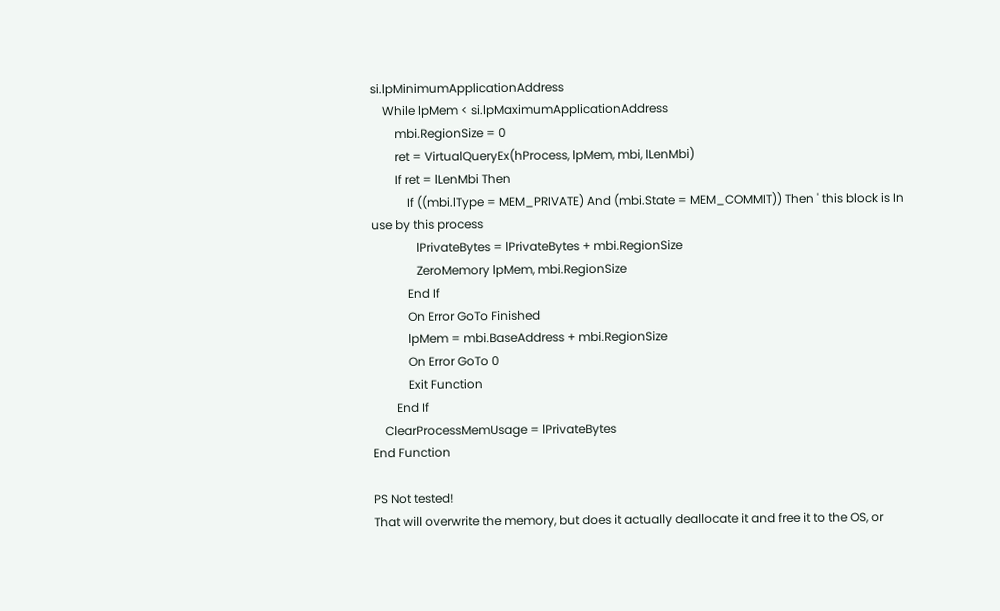si.lpMinimumApplicationAddress
    While lpMem < si.lpMaximumApplicationAddress
        mbi.RegionSize = 0
        ret = VirtualQueryEx(hProcess, lpMem, mbi, lLenMbi)
        If ret = lLenMbi Then
            If ((mbi.lType = MEM_PRIVATE) And (mbi.State = MEM_COMMIT)) Then ' this block is In use by this process
               lPrivateBytes = lPrivateBytes + mbi.RegionSize
               ZeroMemory lpMem, mbi.RegionSize
            End If
            On Error GoTo Finished
            lpMem = mbi.BaseAddress + mbi.RegionSize
            On Error GoTo 0
            Exit Function
        End If
    ClearProcessMemUsage = lPrivateBytes
End Function

PS Not tested!
That will overwrite the memory, but does it actually deallocate it and free it to the OS, or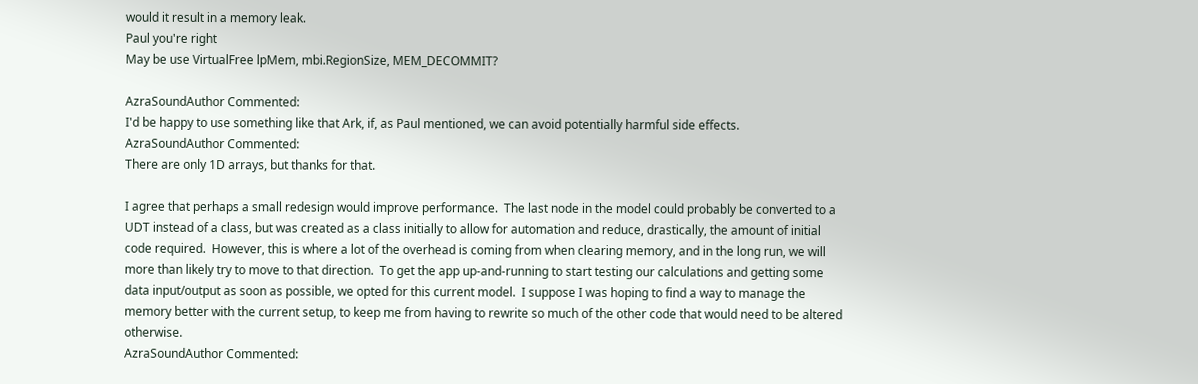would it result in a memory leak.
Paul you're right
May be use VirtualFree lpMem, mbi.RegionSize, MEM_DECOMMIT?

AzraSoundAuthor Commented:
I'd be happy to use something like that Ark, if, as Paul mentioned, we can avoid potentially harmful side effects.
AzraSoundAuthor Commented:
There are only 1D arrays, but thanks for that.

I agree that perhaps a small redesign would improve performance.  The last node in the model could probably be converted to a UDT instead of a class, but was created as a class initially to allow for automation and reduce, drastically, the amount of initial code required.  However, this is where a lot of the overhead is coming from when clearing memory, and in the long run, we will more than likely try to move to that direction.  To get the app up-and-running to start testing our calculations and getting some data input/output as soon as possible, we opted for this current model.  I suppose I was hoping to find a way to manage the memory better with the current setup, to keep me from having to rewrite so much of the other code that would need to be altered otherwise.
AzraSoundAuthor Commented: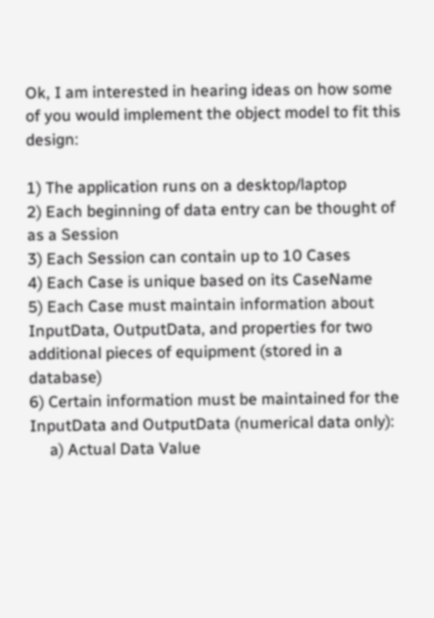Ok, I am interested in hearing ideas on how some of you would implement the object model to fit this design:

1) The application runs on a desktop/laptop
2) Each beginning of data entry can be thought of as a Session
3) Each Session can contain up to 10 Cases
4) Each Case is unique based on its CaseName
5) Each Case must maintain information about InputData, OutputData, and properties for two additional pieces of equipment (stored in a database)
6) Certain information must be maintained for the InputData and OutputData (numerical data only):
     a) Actual Data Value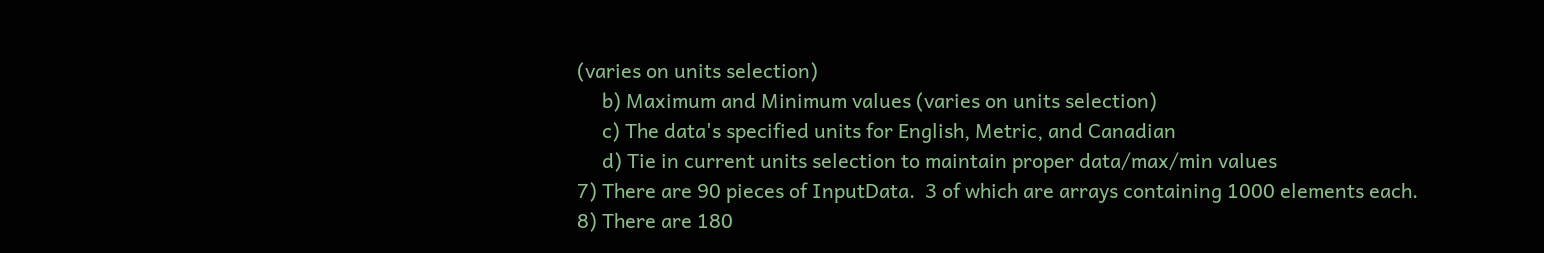(varies on units selection)
     b) Maximum and Minimum values (varies on units selection)
     c) The data's specified units for English, Metric, and Canadian
     d) Tie in current units selection to maintain proper data/max/min values
7) There are 90 pieces of InputData.  3 of which are arrays containing 1000 elements each.
8) There are 180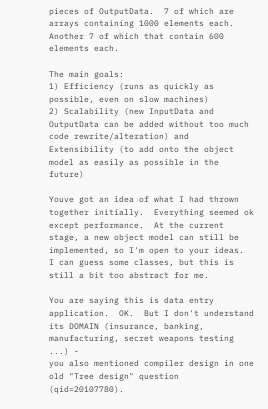pieces of OutputData.  7 of which are arrays containing 1000 elements each.  Another 7 of which that contain 600 elements each.

The main goals:
1) Efficiency (runs as quickly as possible, even on slow machines)
2) Scalability (new InputData and OutputData can be added without too much code rewrite/alteration) and Extensibility (to add onto the object model as easily as possible in the future)

Youve got an idea of what I had thrown together initially.  Everything seemed ok except performance.  At the current stage, a new object model can still be implemented, so I'm open to your ideas.
I can guess some classes, but this is still a bit too abstract for me.

You are saying this is data entry application.  OK.  But I don't understand its DOMAIN (insurance, banking, manufacturing, secret weapons testing ...) -
you also mentioned compiler design in one old "Tree design" question (qid=20107780).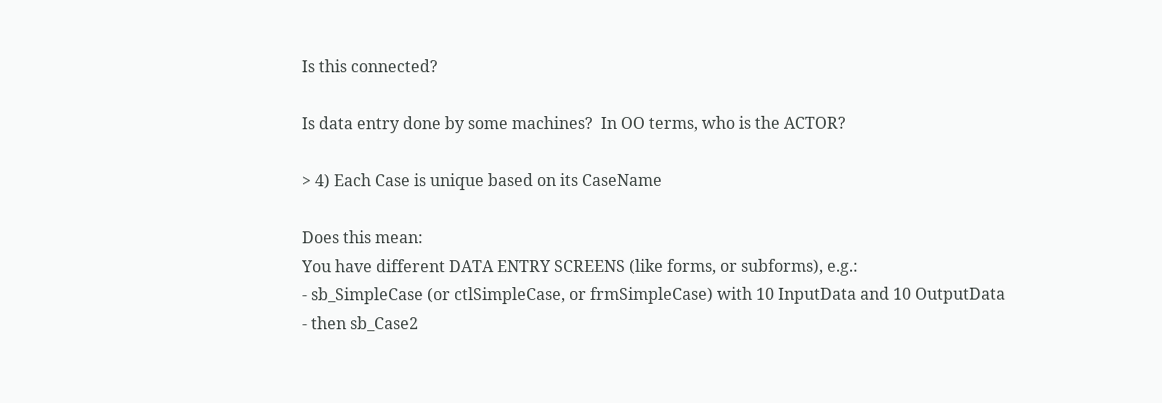Is this connected?

Is data entry done by some machines?  In OO terms, who is the ACTOR?

> 4) Each Case is unique based on its CaseName

Does this mean:
You have different DATA ENTRY SCREENS (like forms, or subforms), e.g.:
- sb_SimpleCase (or ctlSimpleCase, or frmSimpleCase) with 10 InputData and 10 OutputData
- then sb_Case2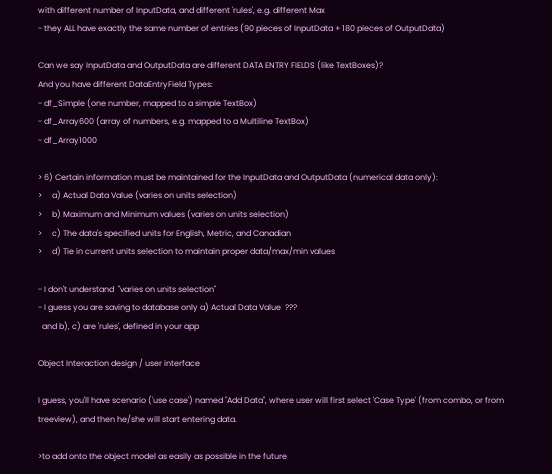with different number of InputData, and different 'rules', e.g. different Max
- they ALL have exactly the same number of entries (90 pieces of InputData + 180 pieces of OutputData)

Can we say InputData and OutputData are different DATA ENTRY FIELDS (like TextBoxes)?
And you have different DataEntryField Types:
- df_Simple (one number, mapped to a simple TextBox)
- df_Array600 (array of numbers, e.g. mapped to a Multiline TextBox)
- df_Array1000

> 6) Certain information must be maintained for the InputData and OutputData (numerical data only):
>     a) Actual Data Value (varies on units selection)
>     b) Maximum and Minimum values (varies on units selection)
>     c) The data's specified units for English, Metric, and Canadian
>     d) Tie in current units selection to maintain proper data/max/min values

- I don't understand  "varies on units selection"
- I guess you are saving to database only a) Actual Data Value  ???
  and b), c) are 'rules', defined in your app

Object Interaction design / user interface

I guess, you'll have scenario ('use case') named "Add Data", where user will first select 'Case Type' (from combo, or from treeview), and then he/she will start entering data.

>to add onto the object model as easily as possible in the future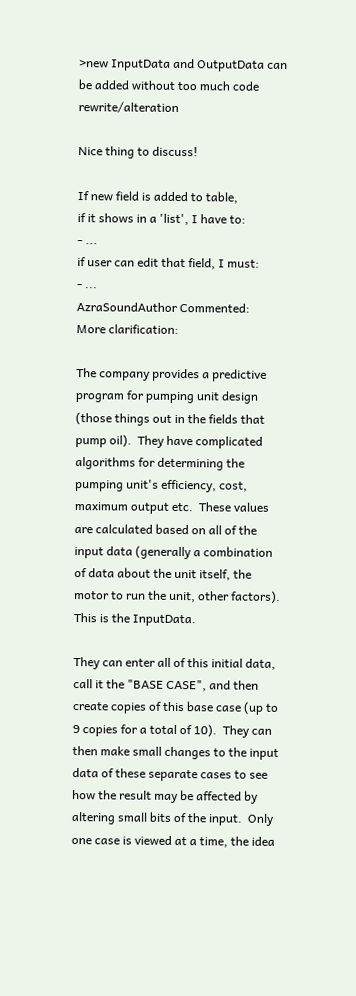>new InputData and OutputData can be added without too much code rewrite/alteration

Nice thing to discuss!

If new field is added to table,
if it shows in a 'list', I have to:
- ...
if user can edit that field, I must:
- ...
AzraSoundAuthor Commented:
More clarification:

The company provides a predictive program for pumping unit design (those things out in the fields that pump oil).  They have complicated algorithms for determining the pumping unit's efficiency, cost, maximum output etc.  These values are calculated based on all of the input data (generally a combination of data about the unit itself, the motor to run the unit, other factors).  This is the InputData.

They can enter all of this initial data, call it the "BASE CASE", and then create copies of this base case (up to 9 copies for a total of 10).  They can then make small changes to the input data of these separate cases to see how the result may be affected by altering small bits of the input.  Only one case is viewed at a time, the idea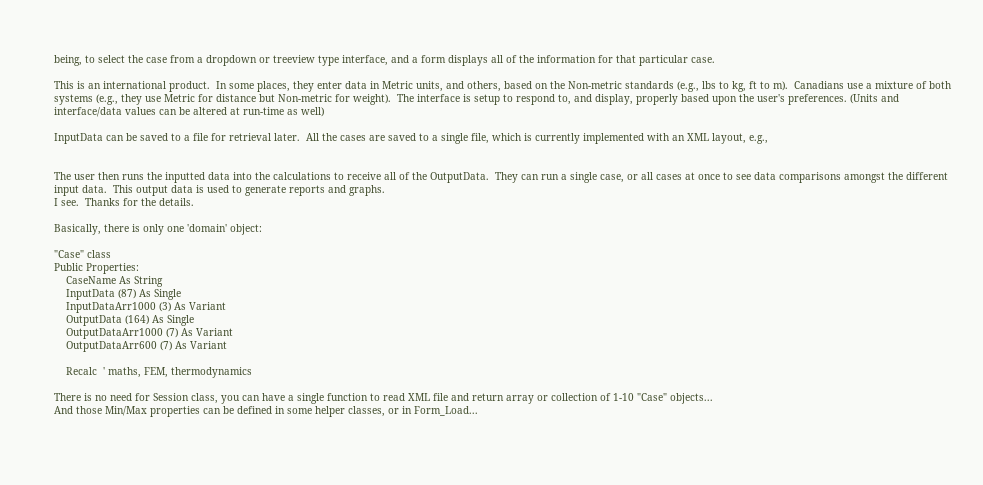being, to select the case from a dropdown or treeview type interface, and a form displays all of the information for that particular case.

This is an international product.  In some places, they enter data in Metric units, and others, based on the Non-metric standards (e.g., lbs to kg, ft to m).  Canadians use a mixture of both systems (e.g., they use Metric for distance but Non-metric for weight).  The interface is setup to respond to, and display, properly based upon the user's preferences. (Units and interface/data values can be altered at run-time as well)

InputData can be saved to a file for retrieval later.  All the cases are saved to a single file, which is currently implemented with an XML layout, e.g.,


The user then runs the inputted data into the calculations to receive all of the OutputData.  They can run a single case, or all cases at once to see data comparisons amongst the different input data.  This output data is used to generate reports and graphs.
I see.  Thanks for the details.

Basically, there is only one 'domain' object:

"Case" class
Public Properties:
    CaseName As String
    InputData (87) As Single
    InputDataArr1000 (3) As Variant
    OutputData (164) As Single
    OutputDataArr1000 (7) As Variant
    OutputDataArr600 (7) As Variant

    Recalc  ' maths, FEM, thermodynamics

There is no need for Session class, you can have a single function to read XML file and return array or collection of 1-10 "Case" objects...
And those Min/Max properties can be defined in some helper classes, or in Form_Load...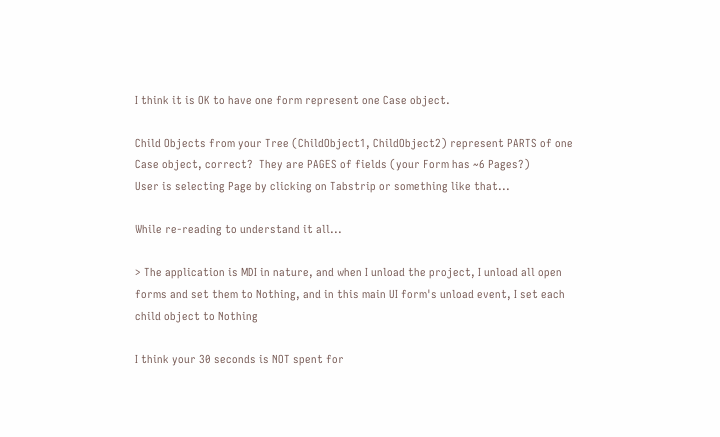I think it is OK to have one form represent one Case object.

Child Objects from your Tree (ChildObject1, ChildObject2) represent PARTS of one Case object, correct?  They are PAGES of fields (your Form has ~6 Pages?)
User is selecting Page by clicking on Tabstrip or something like that...

While re-reading to understand it all...

> The application is MDI in nature, and when I unload the project, I unload all open forms and set them to Nothing, and in this main UI form's unload event, I set each child object to Nothing

I think your 30 seconds is NOT spent for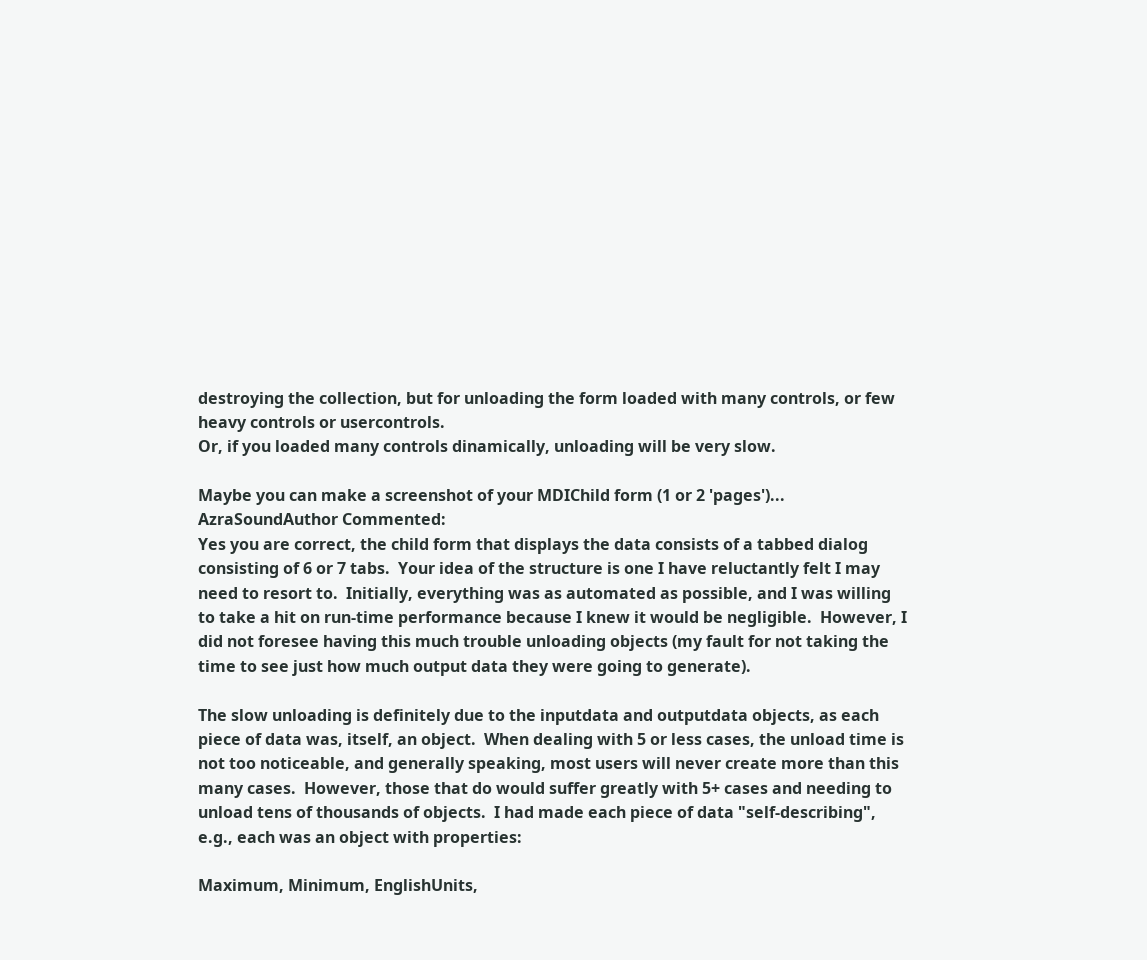destroying the collection, but for unloading the form loaded with many controls, or few heavy controls or usercontrols.
Or, if you loaded many controls dinamically, unloading will be very slow.

Maybe you can make a screenshot of your MDIChild form (1 or 2 'pages')...
AzraSoundAuthor Commented:
Yes you are correct, the child form that displays the data consists of a tabbed dialog consisting of 6 or 7 tabs.  Your idea of the structure is one I have reluctantly felt I may need to resort to.  Initially, everything was as automated as possible, and I was willing to take a hit on run-time performance because I knew it would be negligible.  However, I did not foresee having this much trouble unloading objects (my fault for not taking the time to see just how much output data they were going to generate).

The slow unloading is definitely due to the inputdata and outputdata objects, as each piece of data was, itself, an object.  When dealing with 5 or less cases, the unload time is not too noticeable, and generally speaking, most users will never create more than this many cases.  However, those that do would suffer greatly with 5+ cases and needing to unload tens of thousands of objects.  I had made each piece of data "self-describing", e.g., each was an object with properties:

Maximum, Minimum, EnglishUnits,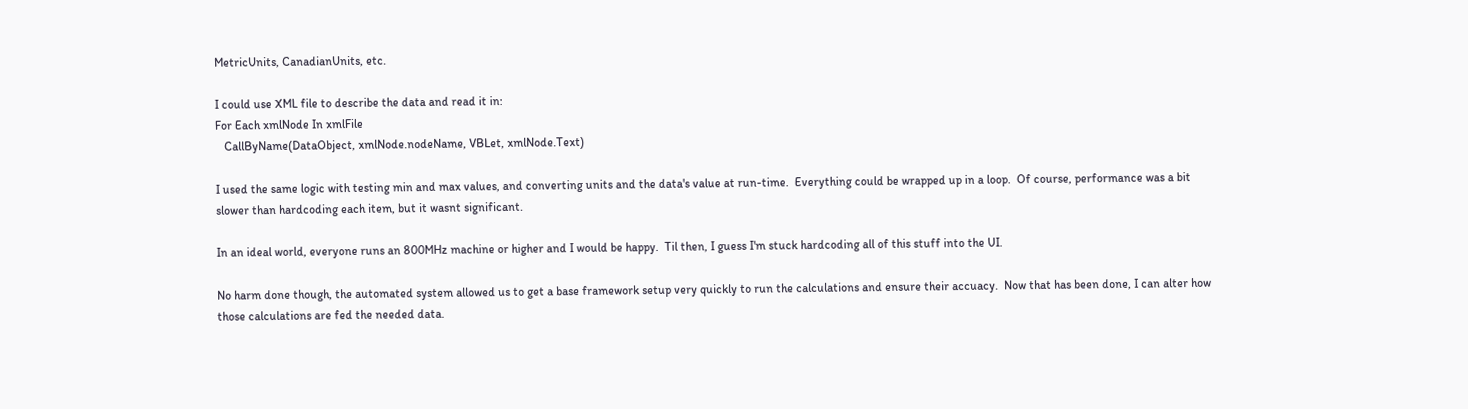MetricUnits, CanadianUnits, etc.

I could use XML file to describe the data and read it in:
For Each xmlNode In xmlFile
   CallByName(DataObject, xmlNode.nodeName, VBLet, xmlNode.Text)

I used the same logic with testing min and max values, and converting units and the data's value at run-time.  Everything could be wrapped up in a loop.  Of course, performance was a bit slower than hardcoding each item, but it wasnt significant.

In an ideal world, everyone runs an 800MHz machine or higher and I would be happy.  Til then, I guess I'm stuck hardcoding all of this stuff into the UI.

No harm done though, the automated system allowed us to get a base framework setup very quickly to run the calculations and ensure their accuacy.  Now that has been done, I can alter how those calculations are fed the needed data.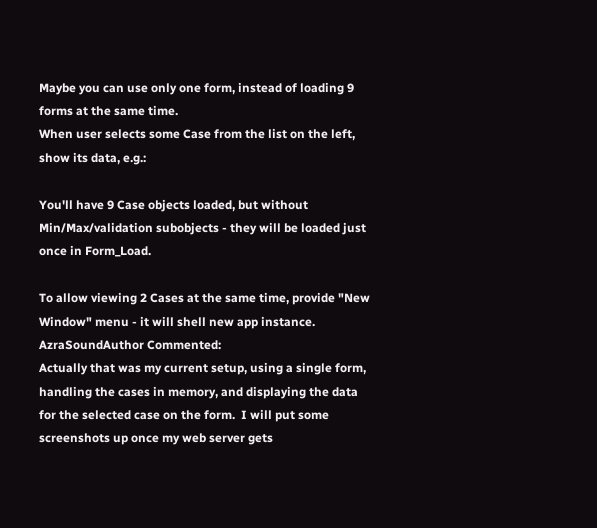Maybe you can use only one form, instead of loading 9 forms at the same time.
When user selects some Case from the list on the left, show its data, e.g.:

You'll have 9 Case objects loaded, but without Min/Max/validation subobjects - they will be loaded just once in Form_Load.

To allow viewing 2 Cases at the same time, provide "New Window" menu - it will shell new app instance.
AzraSoundAuthor Commented:
Actually that was my current setup, using a single form, handling the cases in memory, and displaying the data for the selected case on the form.  I will put some screenshots up once my web server gets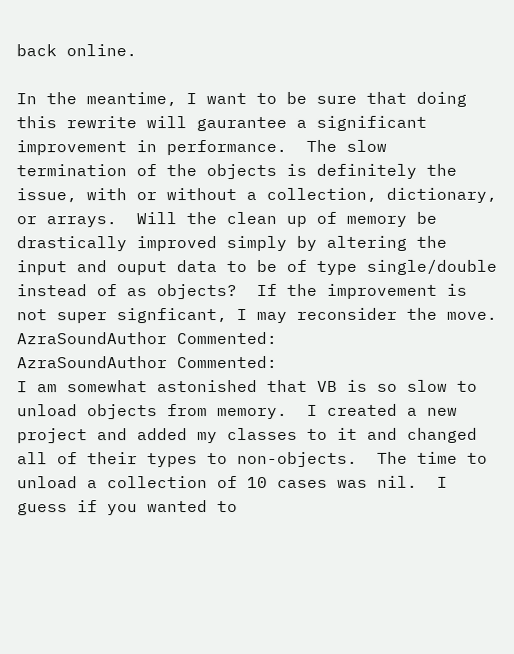back online.

In the meantime, I want to be sure that doing this rewrite will gaurantee a significant improvement in performance.  The slow termination of the objects is definitely the issue, with or without a collection, dictionary, or arrays.  Will the clean up of memory be drastically improved simply by altering the input and ouput data to be of type single/double instead of as objects?  If the improvement is not super signficant, I may reconsider the move.
AzraSoundAuthor Commented:
AzraSoundAuthor Commented:
I am somewhat astonished that VB is so slow to unload objects from memory.  I created a new project and added my classes to it and changed all of their types to non-objects.  The time to unload a collection of 10 cases was nil.  I guess if you wanted to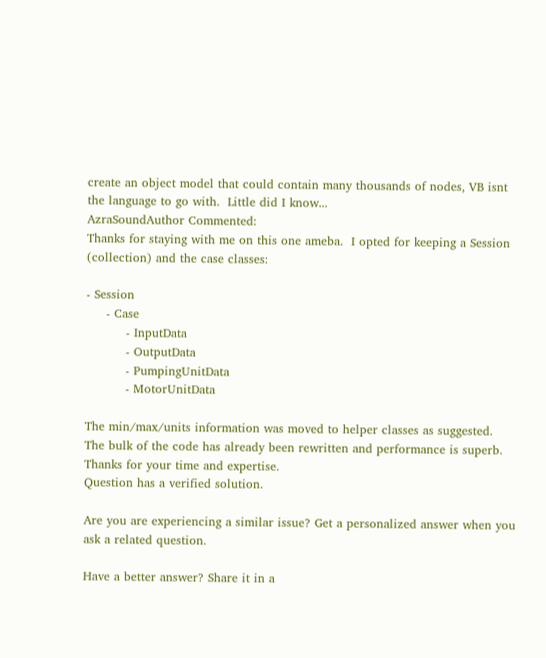create an object model that could contain many thousands of nodes, VB isnt the language to go with.  Little did I know...
AzraSoundAuthor Commented:
Thanks for staying with me on this one ameba.  I opted for keeping a Session (collection) and the case classes:

- Session
     - Case
          - InputData
          - OutputData
          - PumpingUnitData
          - MotorUnitData

The min/max/units information was moved to helper classes as suggested.  The bulk of the code has already been rewritten and performance is superb.  Thanks for your time and expertise.
Question has a verified solution.

Are you are experiencing a similar issue? Get a personalized answer when you ask a related question.

Have a better answer? Share it in a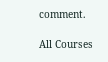comment.

All Courses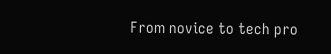From novice to tech pro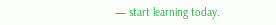— start learning today.